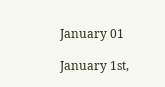January 01

January 1st,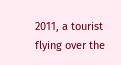2011, a tourist flying over the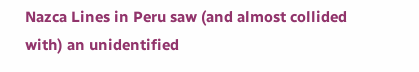Nazca Lines in Peru saw (and almost collided with) an unidentified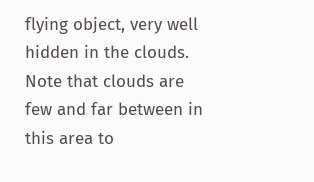flying object, very well hidden in the clouds. Note that clouds are few and far between in this area to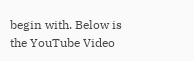begin with. Below is the YouTube Video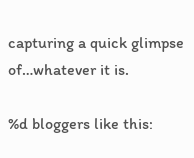capturing a quick glimpse of…whatever it is.

%d bloggers like this: